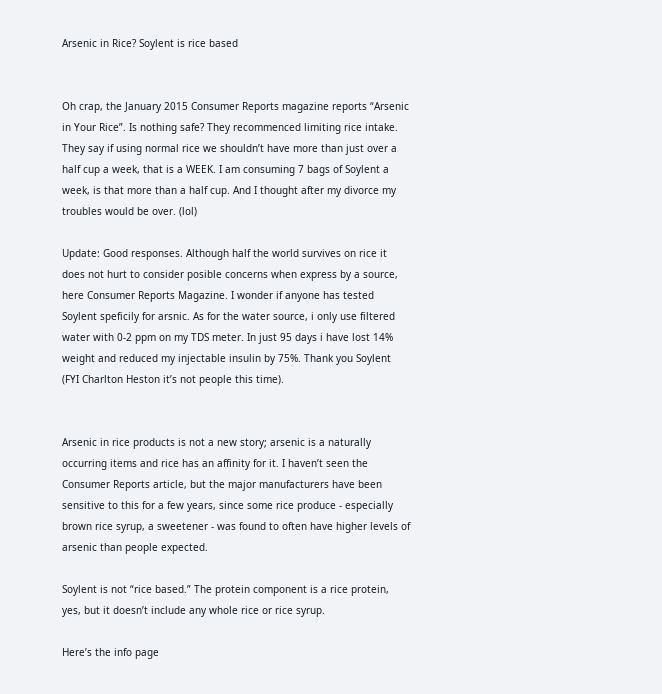Arsenic in Rice? Soylent is rice based


Oh crap, the January 2015 Consumer Reports magazine reports “Arsenic in Your Rice”. Is nothing safe? They recommenced limiting rice intake. They say if using normal rice we shouldn’t have more than just over a half cup a week, that is a WEEK. I am consuming 7 bags of Soylent a week, is that more than a half cup. And I thought after my divorce my troubles would be over. (lol)

Update: Good responses. Although half the world survives on rice it does not hurt to consider posible concerns when express by a source, here Consumer Reports Magazine. I wonder if anyone has tested Soylent speficily for arsnic. As for the water source, i only use filtered water with 0-2 ppm on my TDS meter. In just 95 days i have lost 14% weight and reduced my injectable insulin by 75%. Thank you Soylent (FYI Charlton Heston it’s not people this time).


Arsenic in rice products is not a new story; arsenic is a naturally occurring items and rice has an affinity for it. I haven’t seen the Consumer Reports article, but the major manufacturers have been sensitive to this for a few years, since some rice produce - especially brown rice syrup, a sweetener - was found to often have higher levels of arsenic than people expected.

Soylent is not “rice based.” The protein component is a rice protein, yes, but it doesn’t include any whole rice or rice syrup.

Here’s the info page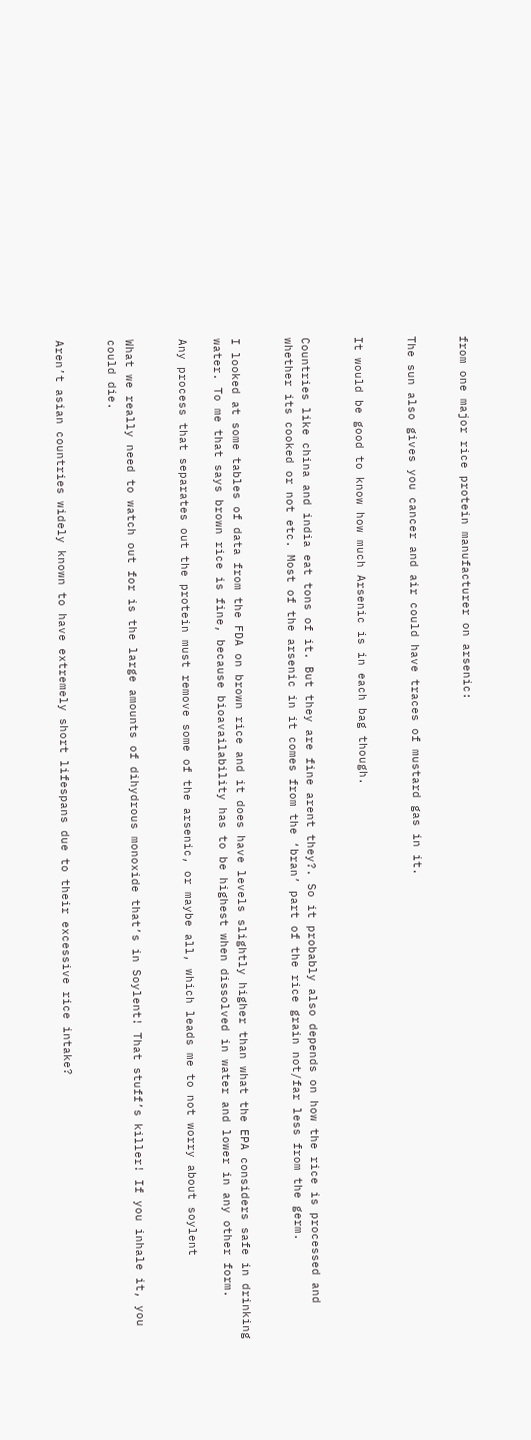from one major rice protein manufacturer on arsenic:


The sun also gives you cancer and air could have traces of mustard gas in it.


It would be good to know how much Arsenic is in each bag though.


Countries like china and india eat tons of it. But they are fine arent they?. So it probably also depends on how the rice is processed and whether its cooked or not etc. Most of the arsenic in it comes from the ‘bran’ part of the rice grain not/far less from the germ.


I looked at some tables of data from the FDA on brown rice and it does have levels slightly higher than what the EPA considers safe in drinking water. To me that says brown rice is fine, because bioavailability has to be highest when dissolved in water and lower in any other form.

Any process that separates out the protein must remove some of the arsenic, or maybe all, which leads me to not worry about soylent


What we really need to watch out for is the large amounts of dihydrous monoxide that’s in Soylent! That stuff’s killer! If you inhale it, you could die.


Aren’t asian countries widely known to have extremely short lifespans due to their excessive rice intake?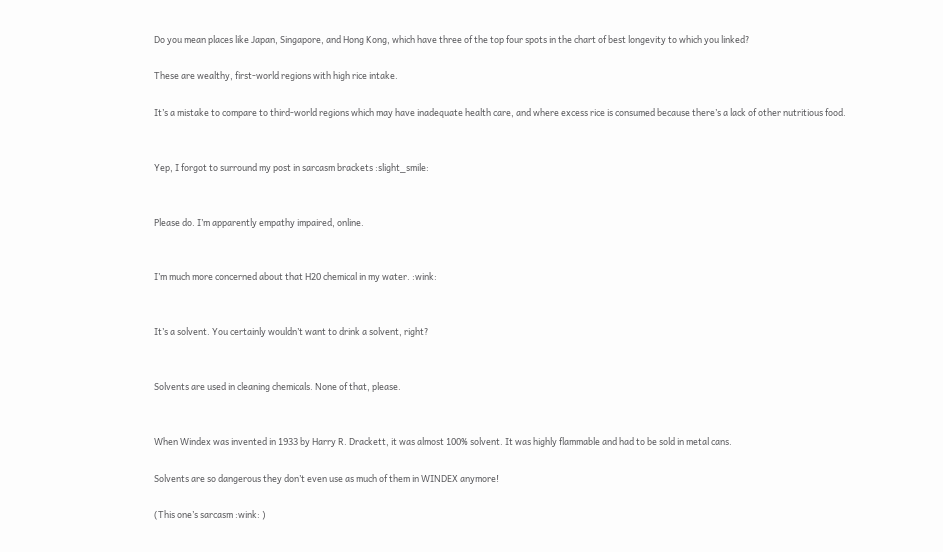Do you mean places like Japan, Singapore, and Hong Kong, which have three of the top four spots in the chart of best longevity to which you linked?

These are wealthy, first-world regions with high rice intake.

It’s a mistake to compare to third-world regions which may have inadequate health care, and where excess rice is consumed because there’s a lack of other nutritious food.


Yep, I forgot to surround my post in sarcasm brackets :slight_smile:


Please do. I’m apparently empathy impaired, online.


I’m much more concerned about that H20 chemical in my water. :wink:


It’s a solvent. You certainly wouldn’t want to drink a solvent, right?


Solvents are used in cleaning chemicals. None of that, please.


When Windex was invented in 1933 by Harry R. Drackett, it was almost 100% solvent. It was highly flammable and had to be sold in metal cans.

Solvents are so dangerous they don’t even use as much of them in WINDEX anymore!

(This one’s sarcasm :wink: )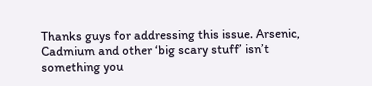Thanks guys for addressing this issue. Arsenic, Cadmium and other ‘big scary stuff’ isn’t something you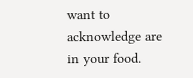want to acknowledge are in your food.